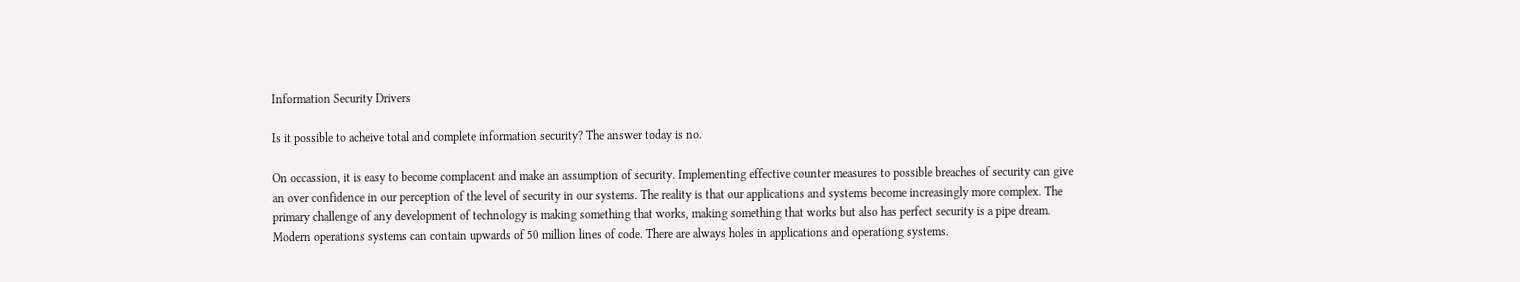Information Security Drivers

Is it possible to acheive total and complete information security? The answer today is no.

On occassion, it is easy to become complacent and make an assumption of security. Implementing effective counter measures to possible breaches of security can give an over confidence in our perception of the level of security in our systems. The reality is that our applications and systems become increasingly more complex. The primary challenge of any development of technology is making something that works, making something that works but also has perfect security is a pipe dream. Modern operations systems can contain upwards of 50 million lines of code. There are always holes in applications and operationg systems.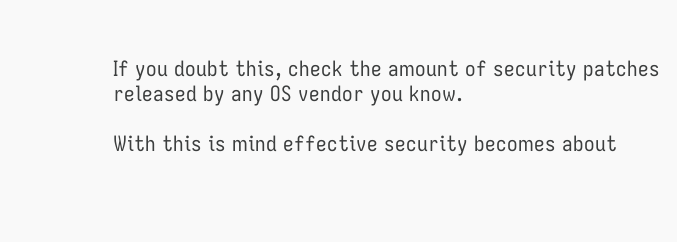If you doubt this, check the amount of security patches released by any OS vendor you know.

With this is mind effective security becomes about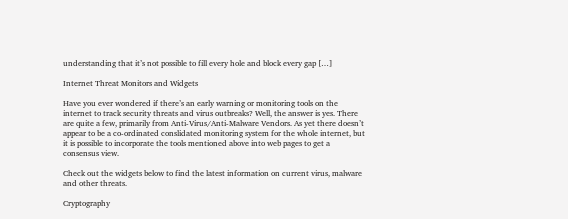understanding that it’s not possible to fill every hole and block every gap […]

Internet Threat Monitors and Widgets

Have you ever wondered if there’s an early warning or monitoring tools on the internet to track security threats and virus outbreaks? Well, the answer is yes. There are quite a few, primarily from Anti-Virus/Anti-Malware Vendors. As yet there doesn’t appear to be a co-ordinated conslidated monitoring system for the whole internet, but it is possible to incorporate the tools mentioned above into web pages to get a consensus view.

Check out the widgets below to find the latest information on current virus, malware and other threats.

Cryptography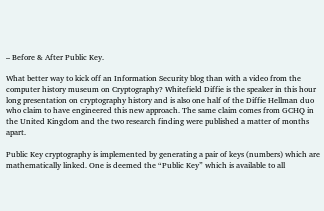– Before & After Public Key.

What better way to kick off an Information Security blog than with a video from the computer history museum on Cryptography? Whitefield Diffie is the speaker in this hour long presentation on cryptography history and is also one half of the Diffie Hellman duo who claim to have engineered this new approach. The same claim comes from GCHQ in the United Kingdom and the two research finding were published a matter of months apart.

Public Key cryptography is implemented by generating a pair of keys (numbers) which are mathematically linked. One is deemed the “Public Key” which is available to all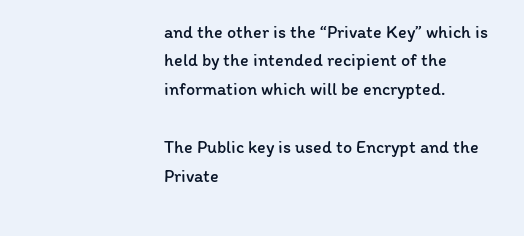and the other is the “Private Key” which is held by the intended recipient of the information which will be encrypted.

The Public key is used to Encrypt and the Private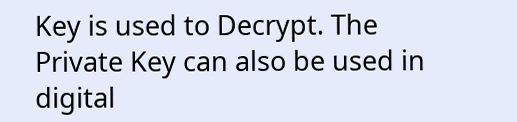Key is used to Decrypt. The Private Key can also be used in digital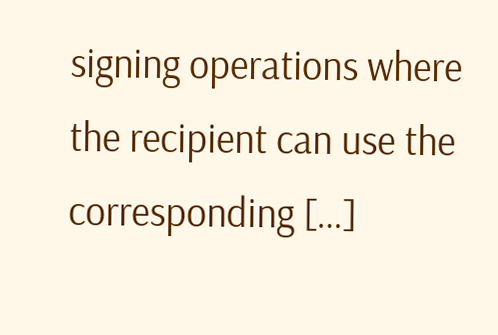signing operations where the recipient can use the corresponding […]